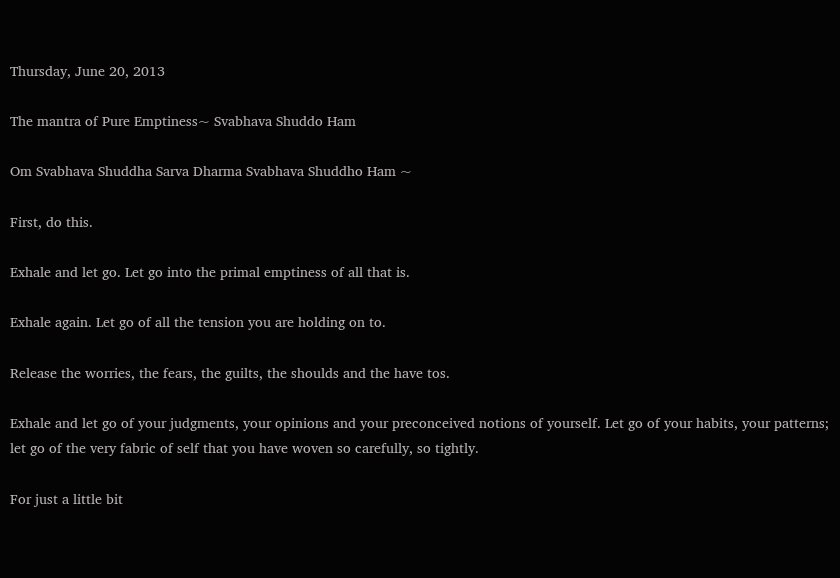Thursday, June 20, 2013

The mantra of Pure Emptiness~ Svabhava Shuddo Ham

Om Svabhava Shuddha Sarva Dharma Svabhava Shuddho Ham ~

First, do this.

Exhale and let go. Let go into the primal emptiness of all that is.

Exhale again. Let go of all the tension you are holding on to.

Release the worries, the fears, the guilts, the shoulds and the have tos.

Exhale and let go of your judgments, your opinions and your preconceived notions of yourself. Let go of your habits, your patterns; let go of the very fabric of self that you have woven so carefully, so tightly.

For just a little bit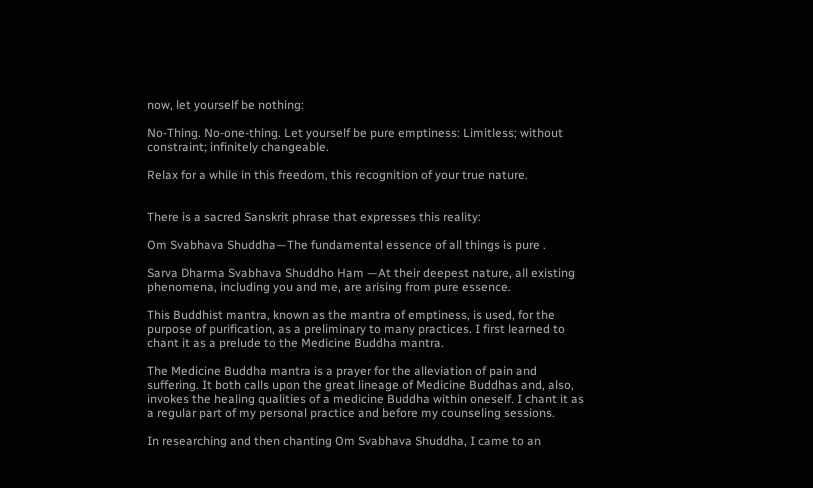now, let yourself be nothing:

No-Thing. No-one-thing. Let yourself be pure emptiness: Limitless; without constraint; infinitely changeable.

Relax for a while in this freedom, this recognition of your true nature.


There is a sacred Sanskrit phrase that expresses this reality:

Om Svabhava Shuddha—The fundamental essence of all things is pure .

Sarva Dharma Svabhava Shuddho Ham —At their deepest nature, all existing phenomena, including you and me, are arising from pure essence.

This Buddhist mantra, known as the mantra of emptiness, is used, for the purpose of purification, as a preliminary to many practices. I first learned to chant it as a prelude to the Medicine Buddha mantra.

The Medicine Buddha mantra is a prayer for the alleviation of pain and suffering. It both calls upon the great lineage of Medicine Buddhas and, also, invokes the healing qualities of a medicine Buddha within oneself. I chant it as a regular part of my personal practice and before my counseling sessions.

In researching and then chanting Om Svabhava Shuddha, I came to an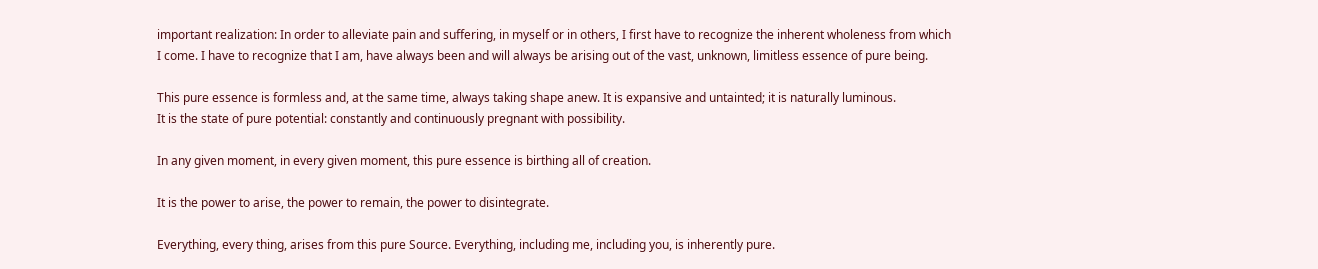important realization: In order to alleviate pain and suffering, in myself or in others, I first have to recognize the inherent wholeness from which I come. I have to recognize that I am, have always been and will always be arising out of the vast, unknown, limitless essence of pure being.

This pure essence is formless and, at the same time, always taking shape anew. It is expansive and untainted; it is naturally luminous.
It is the state of pure potential: constantly and continuously pregnant with possibility.

In any given moment, in every given moment, this pure essence is birthing all of creation.

It is the power to arise, the power to remain, the power to disintegrate.

Everything, every thing, arises from this pure Source. Everything, including me, including you, is inherently pure.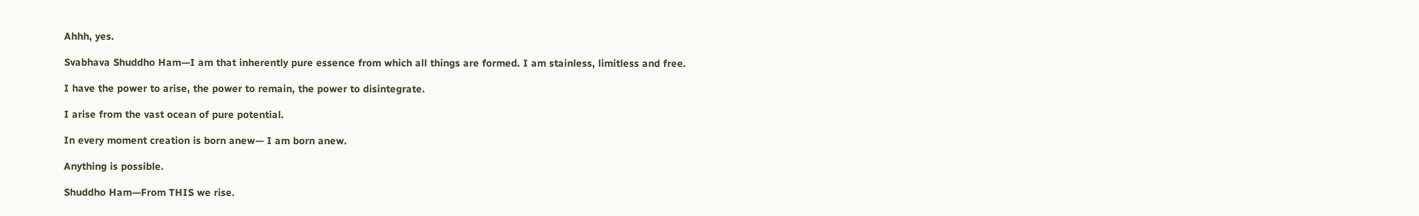Ahhh, yes.

Svabhava Shuddho Ham—I am that inherently pure essence from which all things are formed. I am stainless, limitless and free.

I have the power to arise, the power to remain, the power to disintegrate.

I arise from the vast ocean of pure potential.

In every moment creation is born anew— I am born anew.

Anything is possible.

Shuddho Ham—From THIS we rise.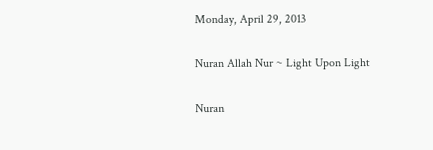Monday, April 29, 2013

Nuran Allah Nur ~ Light Upon Light

Nuran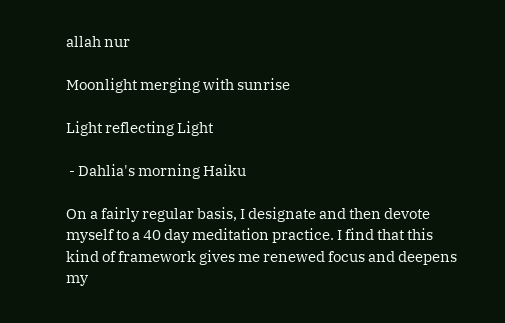allah nur

Moonlight merging with sunrise

Light reflecting Light

 - Dahlia's morning Haiku

On a fairly regular basis, I designate and then devote myself to a 40 day meditation practice. I find that this kind of framework gives me renewed focus and deepens my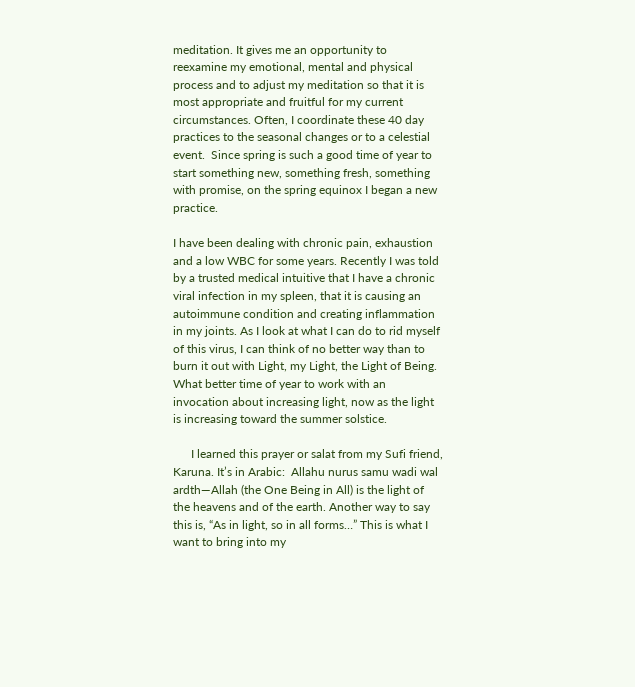meditation. It gives me an opportunity to reexamine my emotional, mental and physical process and to adjust my meditation so that it is most appropriate and fruitful for my current circumstances. Often, I coordinate these 40 day practices to the seasonal changes or to a celestial event.  Since spring is such a good time of year to start something new, something fresh, something with promise, on the spring equinox I began a new practice.

I have been dealing with chronic pain, exhaustion and a low WBC for some years. Recently I was told by a trusted medical intuitive that I have a chronic viral infection in my spleen, that it is causing an autoimmune condition and creating inflammation in my joints. As I look at what I can do to rid myself of this virus, I can think of no better way than to burn it out with Light, my Light, the Light of Being. What better time of year to work with an invocation about increasing light, now as the light is increasing toward the summer solstice.

      I learned this prayer or salat from my Sufi friend, Karuna. It’s in Arabic:  Allahu nurus samu wadi wal ardth—Allah (the One Being in All) is the light of the heavens and of the earth. Another way to say this is, “As in light, so in all forms…” This is what I want to bring into my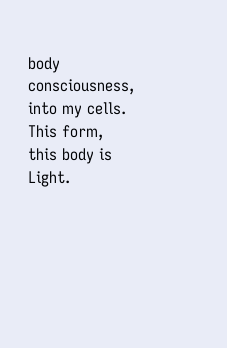body consciousness, into my cells. This form, this body is Light.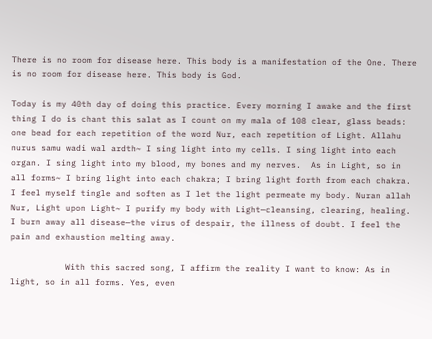There is no room for disease here. This body is a manifestation of the One. There is no room for disease here. This body is God.

Today is my 40th day of doing this practice. Every morning I awake and the first thing I do is chant this salat as I count on my mala of 108 clear, glass beads: one bead for each repetition of the word Nur, each repetition of Light. Allahu nurus samu wadi wal ardth~ I sing light into my cells. I sing light into each organ. I sing light into my blood, my bones and my nerves.  As in Light, so in all forms~ I bring light into each chakra; I bring light forth from each chakra. I feel myself tingle and soften as I let the light permeate my body. Nuran allah Nur, Light upon Light~ I purify my body with Light—cleansing, clearing, healing. I burn away all disease—the virus of despair, the illness of doubt. I feel the pain and exhaustion melting away.

           With this sacred song, I affirm the reality I want to know: As in light, so in all forms. Yes, even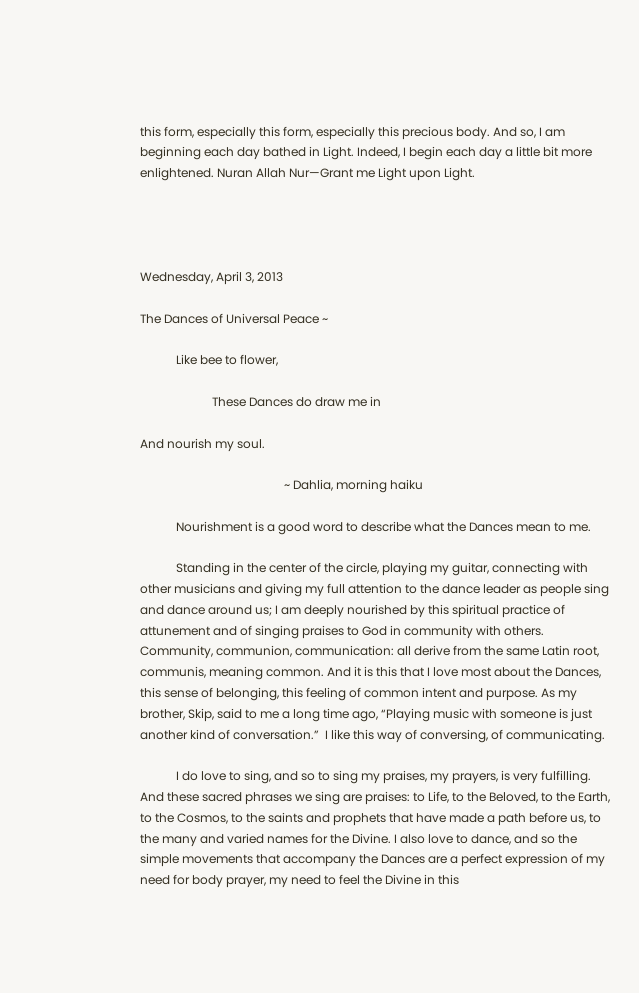this form, especially this form, especially this precious body. And so, I am beginning each day bathed in Light. Indeed, I begin each day a little bit more enlightened. Nuran Allah Nur—Grant me Light upon Light.




Wednesday, April 3, 2013

The Dances of Universal Peace ~

            Like bee to flower,

                        These Dances do draw me in

And nourish my soul.

                                                ~ Dahlia, morning haiku

            Nourishment is a good word to describe what the Dances mean to me.

            Standing in the center of the circle, playing my guitar, connecting with other musicians and giving my full attention to the dance leader as people sing and dance around us; I am deeply nourished by this spiritual practice of attunement and of singing praises to God in community with others. Community, communion, communication: all derive from the same Latin root, communis, meaning common. And it is this that I love most about the Dances, this sense of belonging, this feeling of common intent and purpose. As my brother, Skip, said to me a long time ago, “Playing music with someone is just another kind of conversation.”  I like this way of conversing, of communicating.

            I do love to sing, and so to sing my praises, my prayers, is very fulfilling. And these sacred phrases we sing are praises: to Life, to the Beloved, to the Earth, to the Cosmos, to the saints and prophets that have made a path before us, to the many and varied names for the Divine. I also love to dance, and so the simple movements that accompany the Dances are a perfect expression of my need for body prayer, my need to feel the Divine in this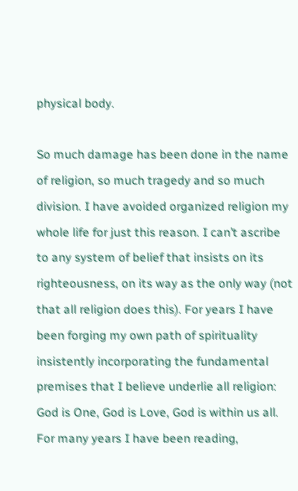physical body.

So much damage has been done in the name of religion, so much tragedy and so much division. I have avoided organized religion my whole life for just this reason. I can’t ascribe to any system of belief that insists on its righteousness, on its way as the only way (not that all religion does this). For years I have been forging my own path of spirituality insistently incorporating the fundamental premises that I believe underlie all religion: God is One, God is Love, God is within us all. For many years I have been reading,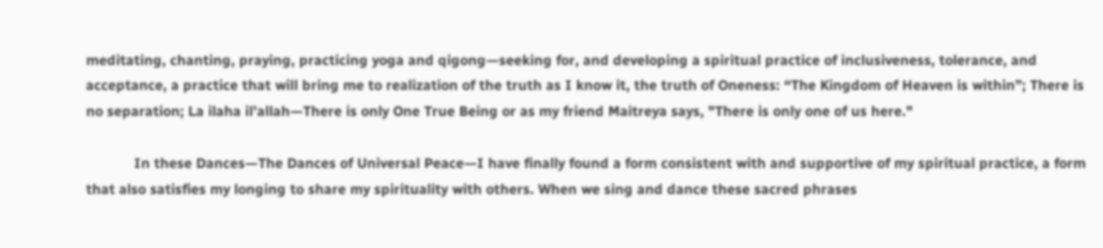meditating, chanting, praying, practicing yoga and qigong—seeking for, and developing a spiritual practice of inclusiveness, tolerance, and acceptance, a practice that will bring me to realization of the truth as I know it, the truth of Oneness: “The Kingdom of Heaven is within”; There is no separation; La ilaha il’allah—There is only One True Being or as my friend Maitreya says, "There is only one of us here."

            In these Dances—The Dances of Universal Peace—I have finally found a form consistent with and supportive of my spiritual practice, a form that also satisfies my longing to share my spirituality with others. When we sing and dance these sacred phrases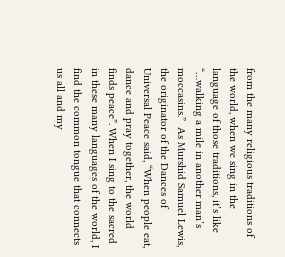from the many religious traditions of the world, when we sing in the language of those traditions, it’s like “…walking a mile in another man’s moccasins.”  As Murshid Samuel Lewis, the originator of the Dances of Universal Peace said, “When people eat, dance and pray together, the world finds peace”. When I sing to the sacred in these many languages of the world, I find the common tongue that connects us all and my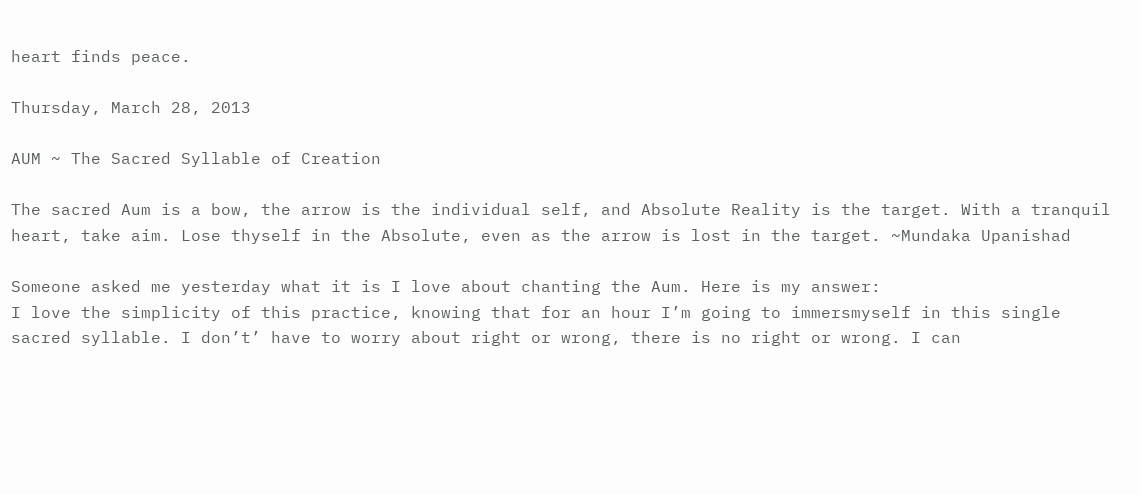heart finds peace.

Thursday, March 28, 2013

AUM ~ The Sacred Syllable of Creation

The sacred Aum is a bow, the arrow is the individual self, and Absolute Reality is the target. With a tranquil heart, take aim. Lose thyself in the Absolute, even as the arrow is lost in the target. ~Mundaka Upanishad

Someone asked me yesterday what it is I love about chanting the Aum. Here is my answer:
I love the simplicity of this practice, knowing that for an hour I’m going to immersmyself in this single sacred syllable. I don’t’ have to worry about right or wrong, there is no right or wrong. I can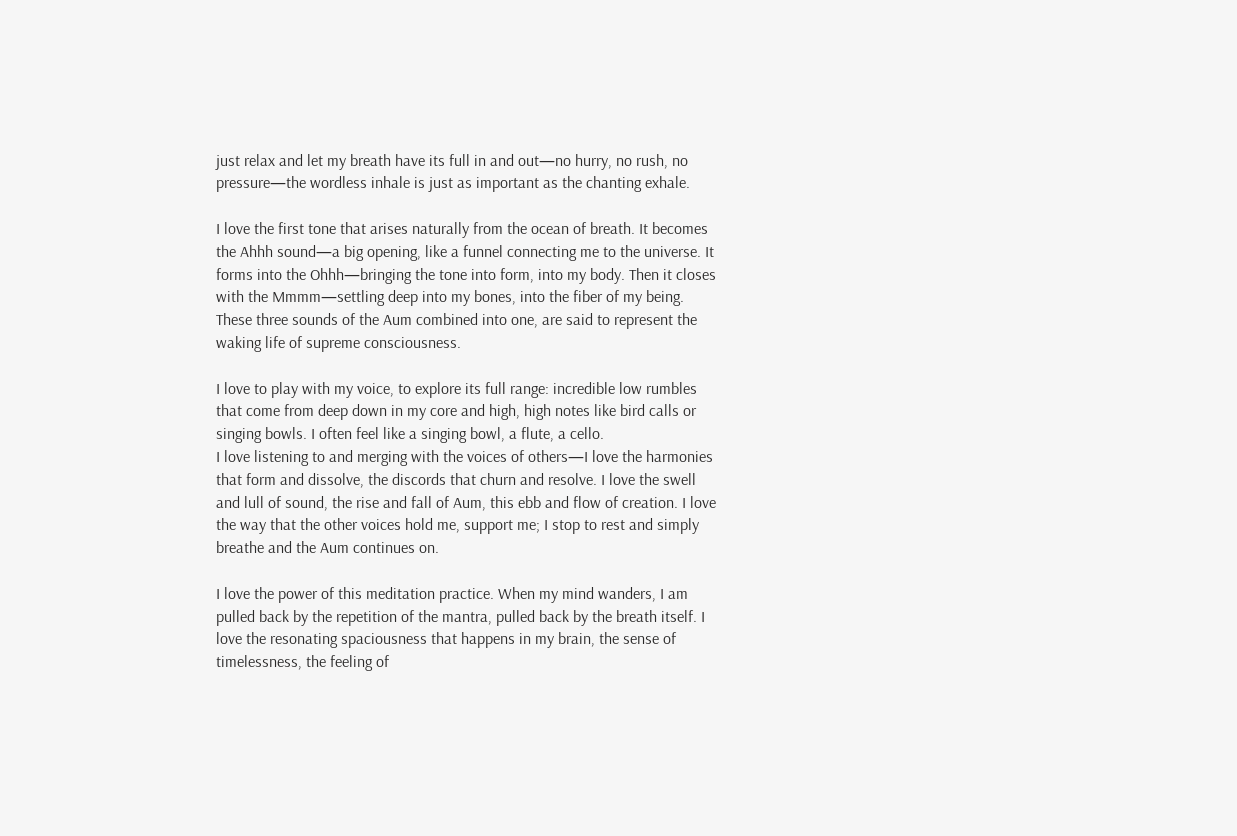just relax and let my breath have its full in and out—no hurry, no rush, no pressure—the wordless inhale is just as important as the chanting exhale.

I love the first tone that arises naturally from the ocean of breath. It becomes the Ahhh sound—a big opening, like a funnel connecting me to the universe. It forms into the Ohhh—bringing the tone into form, into my body. Then it closes with the Mmmm—settling deep into my bones, into the fiber of my being. These three sounds of the Aum combined into one, are said to represent the waking life of supreme consciousness.

I love to play with my voice, to explore its full range: incredible low rumbles that come from deep down in my core and high, high notes like bird calls or singing bowls. I often feel like a singing bowl, a flute, a cello.
I love listening to and merging with the voices of others—I love the harmonies that form and dissolve, the discords that churn and resolve. I love the swell and lull of sound, the rise and fall of Aum, this ebb and flow of creation. I love the way that the other voices hold me, support me; I stop to rest and simply breathe and the Aum continues on.

I love the power of this meditation practice. When my mind wanders, I am pulled back by the repetition of the mantra, pulled back by the breath itself. I love the resonating spaciousness that happens in my brain, the sense of timelessness, the feeling of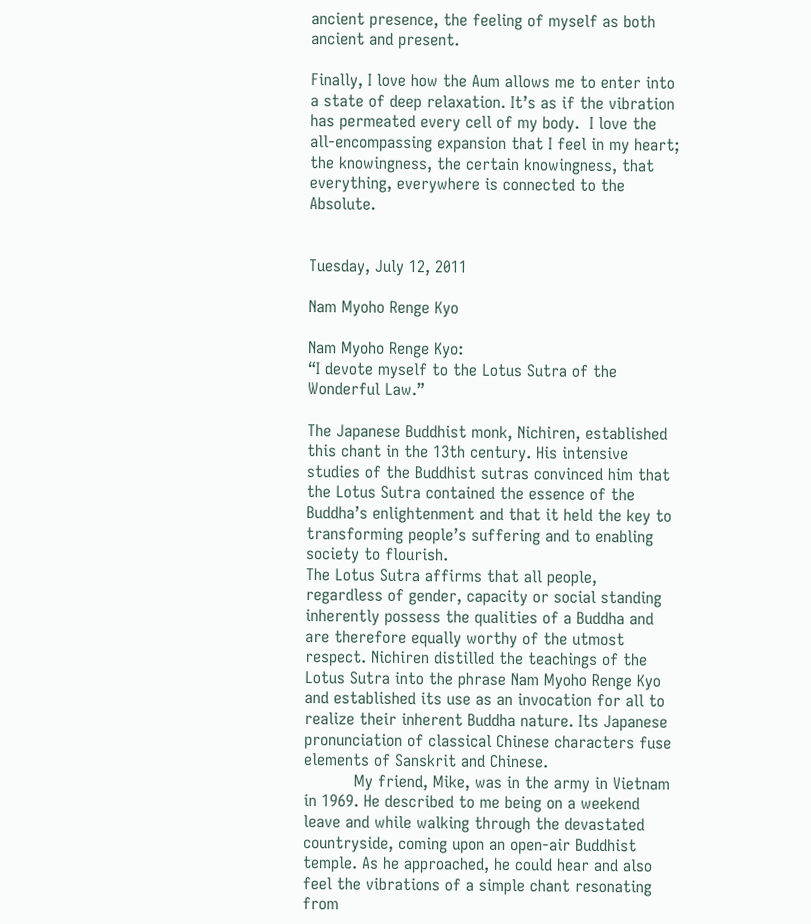ancient presence, the feeling of myself as both ancient and present.

Finally, I love how the Aum allows me to enter into a state of deep relaxation. It’s as if the vibration has permeated every cell of my body.  I love the all-encompassing expansion that I feel in my heart; the knowingness, the certain knowingness, that everything, everywhere is connected to the Absolute.


Tuesday, July 12, 2011

Nam Myoho Renge Kyo

Nam Myoho Renge Kyo:
“I devote myself to the Lotus Sutra of the Wonderful Law.”

The Japanese Buddhist monk, Nichiren, established this chant in the 13th century. His intensive studies of the Buddhist sutras convinced him that the Lotus Sutra contained the essence of the Buddha’s enlightenment and that it held the key to transforming people’s suffering and to enabling society to flourish.
The Lotus Sutra affirms that all people, regardless of gender, capacity or social standing inherently possess the qualities of a Buddha and are therefore equally worthy of the utmost respect. Nichiren distilled the teachings of the Lotus Sutra into the phrase Nam Myoho Renge Kyo and established its use as an invocation for all to realize their inherent Buddha nature. Its Japanese pronunciation of classical Chinese characters fuse elements of Sanskrit and Chinese.
          My friend, Mike, was in the army in Vietnam in 1969. He described to me being on a weekend leave and while walking through the devastated countryside, coming upon an open-air Buddhist temple. As he approached, he could hear and also feel the vibrations of a simple chant resonating from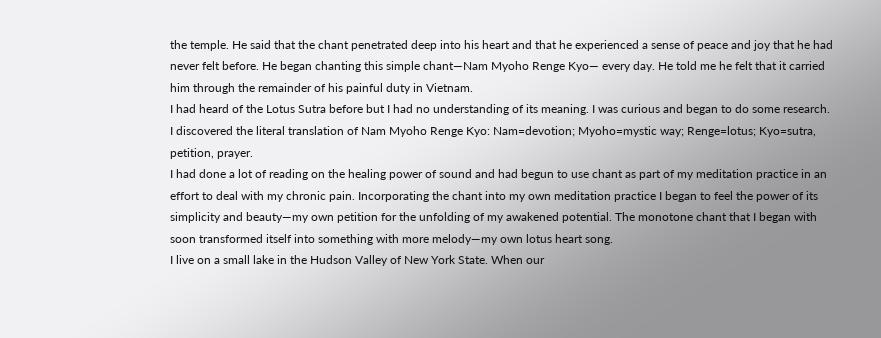the temple. He said that the chant penetrated deep into his heart and that he experienced a sense of peace and joy that he had never felt before. He began chanting this simple chant—Nam Myoho Renge Kyo— every day. He told me he felt that it carried him through the remainder of his painful duty in Vietnam.
I had heard of the Lotus Sutra before but I had no understanding of its meaning. I was curious and began to do some research.  I discovered the literal translation of Nam Myoho Renge Kyo: Nam=devotion; Myoho=mystic way; Renge=lotus; Kyo=sutra, petition, prayer.
I had done a lot of reading on the healing power of sound and had begun to use chant as part of my meditation practice in an effort to deal with my chronic pain. Incorporating the chant into my own meditation practice I began to feel the power of its simplicity and beauty—my own petition for the unfolding of my awakened potential. The monotone chant that I began with soon transformed itself into something with more melody—my own lotus heart song.
I live on a small lake in the Hudson Valley of New York State. When our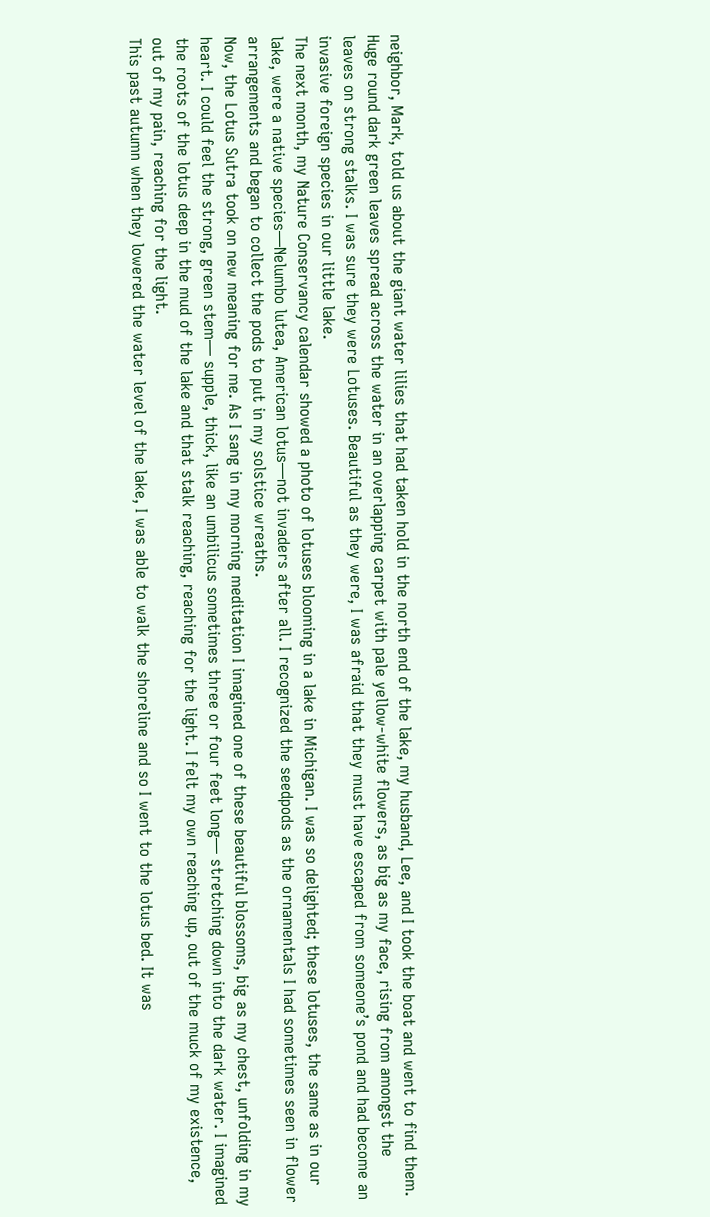neighbor, Mark, told us about the giant water lilies that had taken hold in the north end of the lake, my husband, Lee, and I took the boat and went to find them.
Huge round dark green leaves spread across the water in an overlapping carpet with pale yellow-white flowers, as big as my face, rising from amongst the leaves on strong stalks. I was sure they were Lotuses. Beautiful as they were, I was afraid that they must have escaped from someone’s pond and had become an invasive foreign species in our little lake.
The next month, my Nature Conservancy calendar showed a photo of lotuses blooming in a lake in Michigan. I was so delighted; these lotuses, the same as in our lake, were a native species—Nelumbo lutea, American lotus—not invaders after all. I recognized the seedpods as the ornamentals I had sometimes seen in flower arrangements and began to collect the pods to put in my solstice wreaths.
Now, the Lotus Sutra took on new meaning for me. As I sang in my morning meditation I imagined one of these beautiful blossoms, big as my chest, unfolding in my heart. I could feel the strong, green stem— supple, thick, like an umbilicus sometimes three or four feet long— stretching down into the dark water. I imagined the roots of the lotus deep in the mud of the lake and that stalk reaching, reaching for the light. I felt my own reaching up, out of the muck of my existence, out of my pain, reaching for the light.
This past autumn when they lowered the water level of the lake, I was able to walk the shoreline and so I went to the lotus bed. It was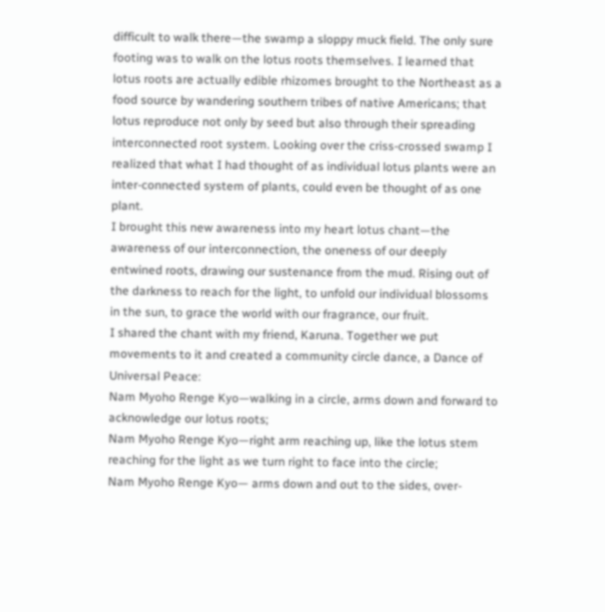difficult to walk there—the swamp a sloppy muck field. The only sure footing was to walk on the lotus roots themselves. I learned that lotus roots are actually edible rhizomes brought to the Northeast as a food source by wandering southern tribes of native Americans; that lotus reproduce not only by seed but also through their spreading interconnected root system. Looking over the criss-crossed swamp I realized that what I had thought of as individual lotus plants were an inter-connected system of plants, could even be thought of as one plant.
I brought this new awareness into my heart lotus chant—the awareness of our interconnection, the oneness of our deeply entwined roots, drawing our sustenance from the mud. Rising out of the darkness to reach for the light, to unfold our individual blossoms in the sun, to grace the world with our fragrance, our fruit.
I shared the chant with my friend, Karuna. Together we put movements to it and created a community circle dance, a Dance of Universal Peace:
Nam Myoho Renge Kyo—walking in a circle, arms down and forward to acknowledge our lotus roots;
Nam Myoho Renge Kyo—right arm reaching up, like the lotus stem reaching for the light as we turn right to face into the circle;
Nam Myoho Renge Kyo— arms down and out to the sides, over-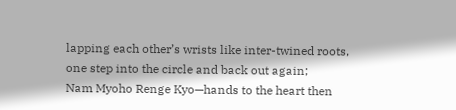lapping each other’s wrists like inter-twined roots, one step into the circle and back out again;
Nam Myoho Renge Kyo—hands to the heart then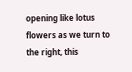opening like lotus flowers as we turn to the right, this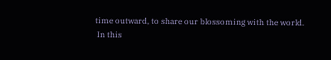time outward, to share our blossoming with the world.
 In this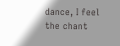dance, I feel the chant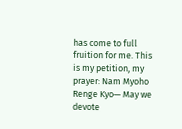has come to full fruition for me. This is my petition, my prayer: Nam Myoho Renge Kyo— May we devote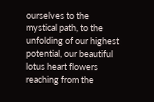ourselves to the mystical path, to the unfolding of our highest potential, our beautiful lotus heart flowers reaching from the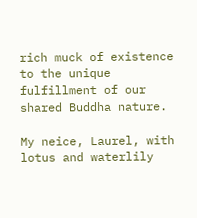rich muck of existence to the unique fulfillment of our shared Buddha nature.

My neice, Laurel, with lotus and waterlily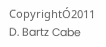CopyrightÓ2011 D. Bartz Cabe